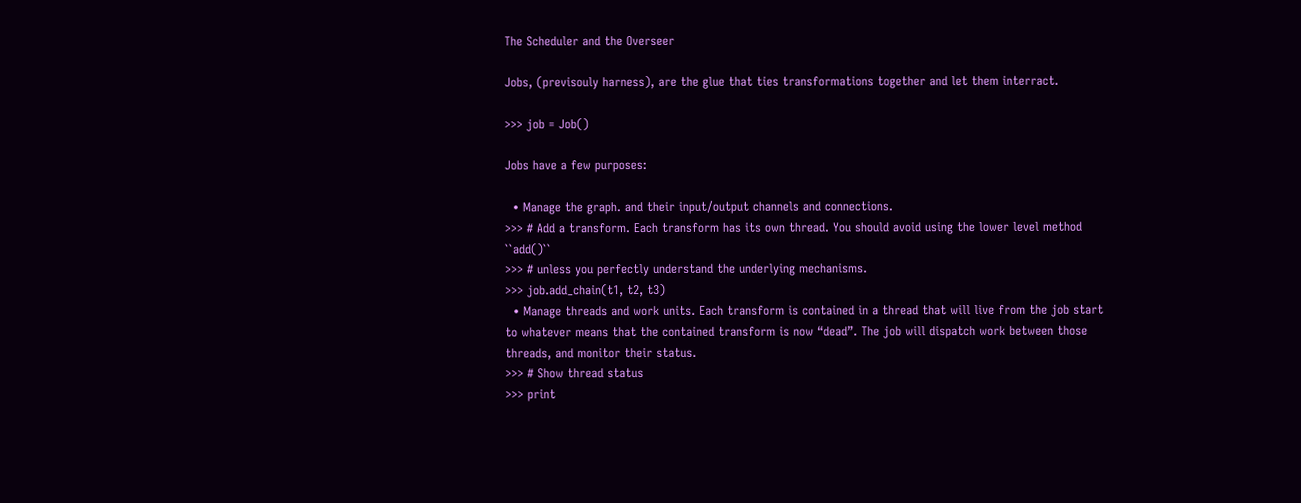The Scheduler and the Overseer

Jobs, (previsouly harness), are the glue that ties transformations together and let them interract.

>>> job = Job()

Jobs have a few purposes:

  • Manage the graph. and their input/output channels and connections.
>>> # Add a transform. Each transform has its own thread. You should avoid using the lower level method ``add()``
>>> # unless you perfectly understand the underlying mechanisms.
>>> job.add_chain(t1, t2, t3)
  • Manage threads and work units. Each transform is contained in a thread that will live from the job start to whatever means that the contained transform is now “dead”. The job will dispatch work between those threads, and monitor their status.
>>> # Show thread status
>>> print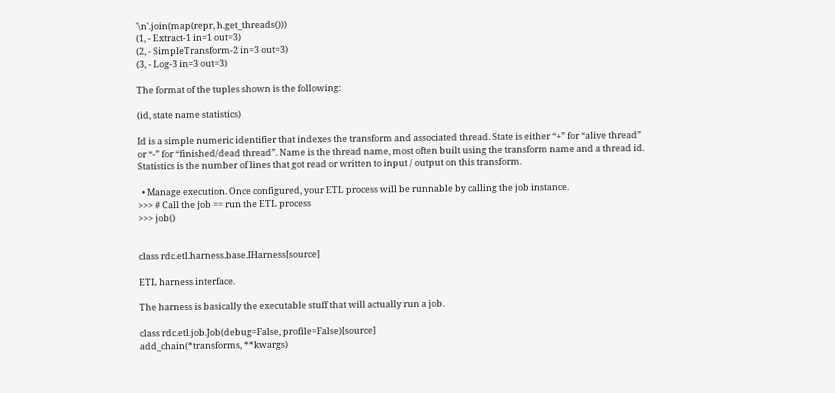'\n'.join(map(repr, h.get_threads()))
(1, - Extract-1 in=1 out=3)
(2, - SimpleTransform-2 in=3 out=3)
(3, - Log-3 in=3 out=3)

The format of the tuples shown is the following:

(id, state name statistics)

Id is a simple numeric identifier that indexes the transform and associated thread. State is either “+” for “alive thread” or “-” for “finished/dead thread”. Name is the thread name, most often built using the transform name and a thread id. Statistics is the number of lines that got read or written to input / output on this transform.

  • Manage execution. Once configured, your ETL process will be runnable by calling the job instance.
>>> # Call the job == run the ETL process
>>> job()


class rdc.etl.harness.base.IHarness[source]

ETL harness interface.

The harness is basically the executable stuff that will actually run a job.

class rdc.etl.job.Job(debug=False, profile=False)[source]
add_chain(*transforms, **kwargs)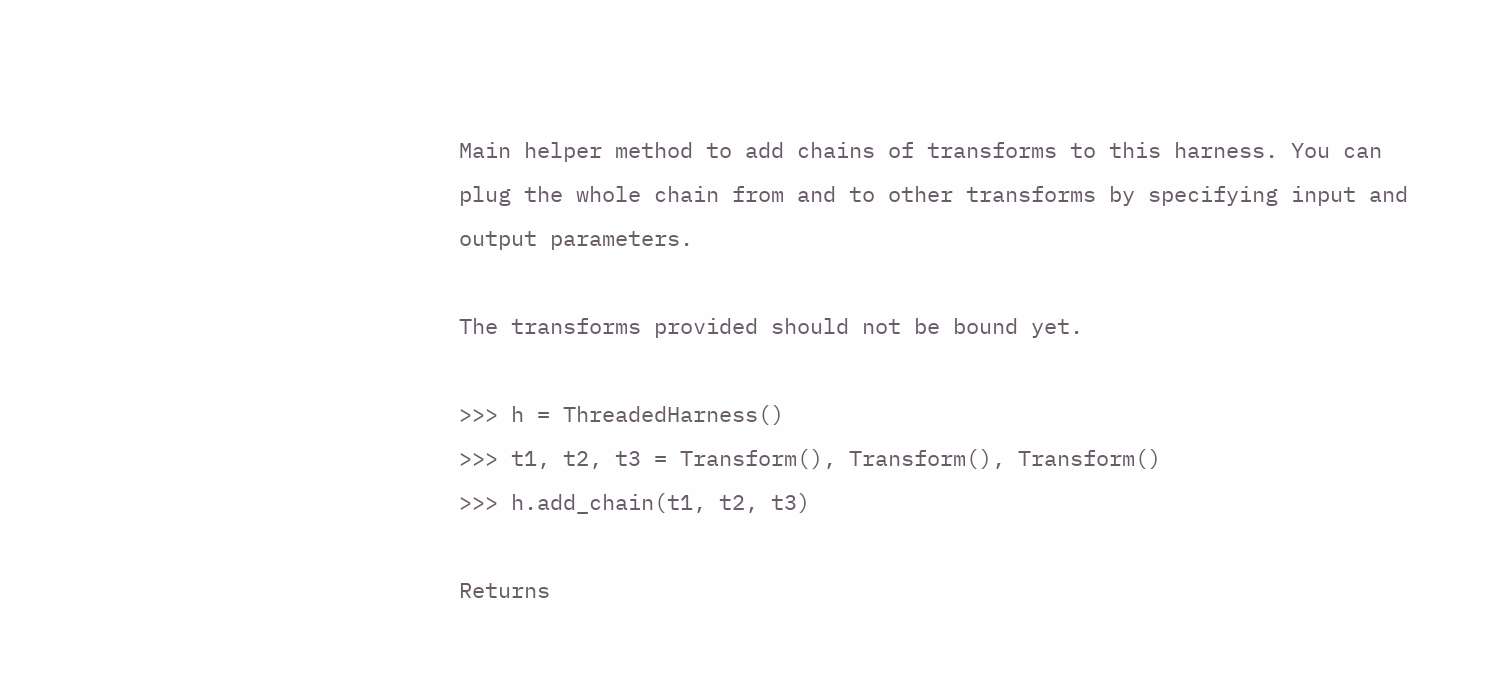Main helper method to add chains of transforms to this harness. You can plug the whole chain from and to other transforms by specifying input and output parameters.

The transforms provided should not be bound yet.

>>> h = ThreadedHarness()
>>> t1, t2, t3 = Transform(), Transform(), Transform()
>>> h.add_chain(t1, t2, t3)

Returns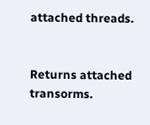attached threads.


Returns attached transorms.